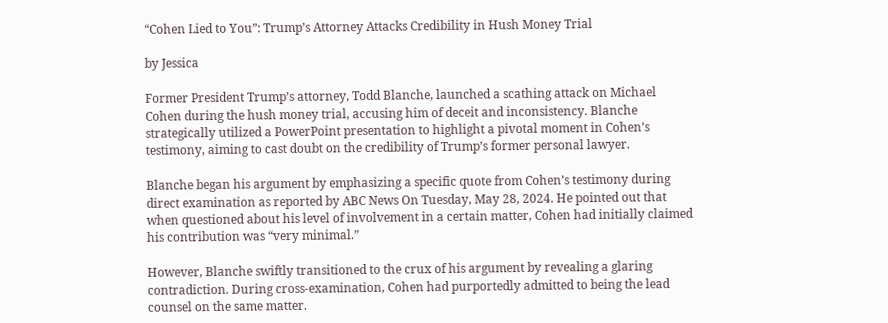“Cohen Lied to You”: Trump’s Attorney Attacks Credibility in Hush Money Trial

by Jessica

Former President Trump’s attorney, Todd Blanche, launched a scathing attack on Michael Cohen during the hush money trial, accusing him of deceit and inconsistency. Blanche strategically utilized a PowerPoint presentation to highlight a pivotal moment in Cohen’s testimony, aiming to cast doubt on the credibility of Trump’s former personal lawyer.

Blanche began his argument by emphasizing a specific quote from Cohen’s testimony during direct examination as reported by ABC News On Tuesday, May 28, 2024. He pointed out that when questioned about his level of involvement in a certain matter, Cohen had initially claimed his contribution was “very minimal.”

However, Blanche swiftly transitioned to the crux of his argument by revealing a glaring contradiction. During cross-examination, Cohen had purportedly admitted to being the lead counsel on the same matter.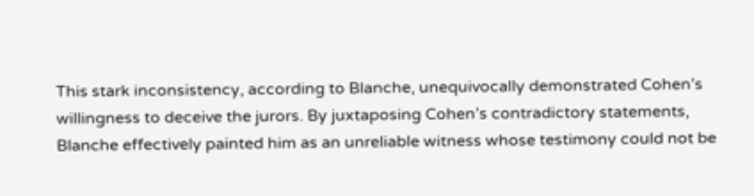This stark inconsistency, according to Blanche, unequivocally demonstrated Cohen’s willingness to deceive the jurors. By juxtaposing Cohen’s contradictory statements, Blanche effectively painted him as an unreliable witness whose testimony could not be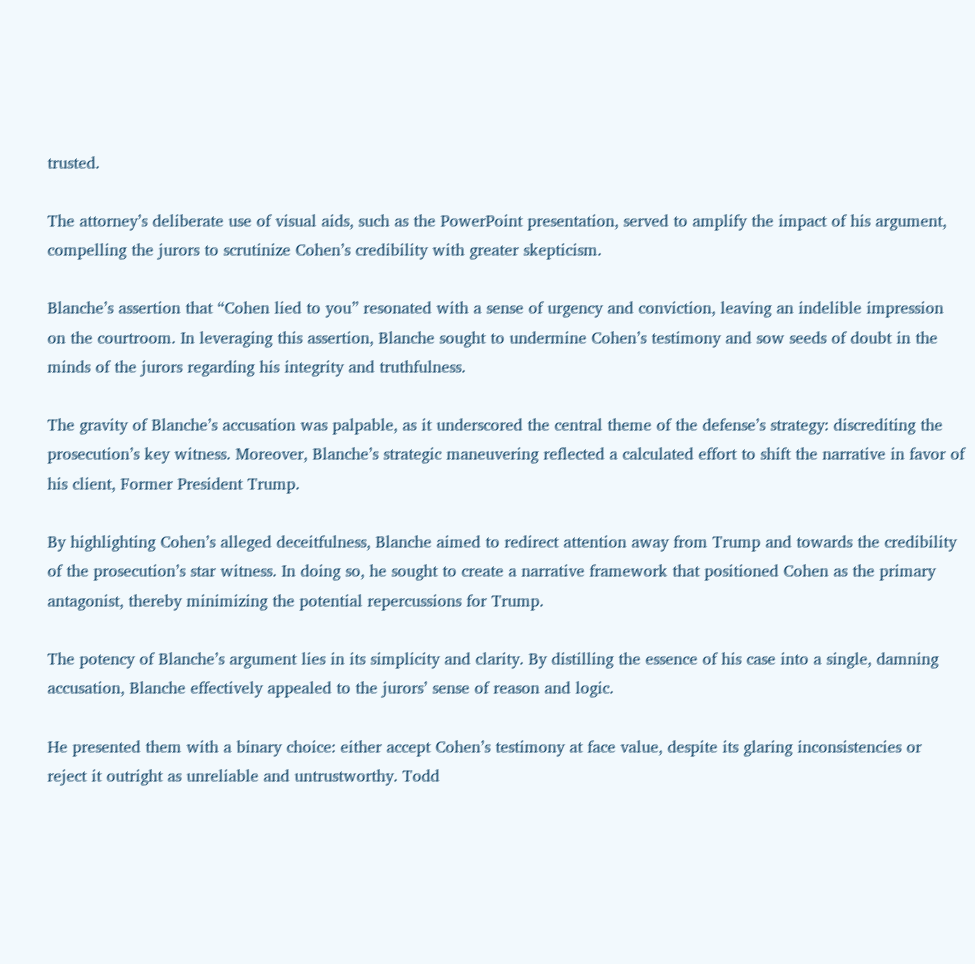trusted.

The attorney’s deliberate use of visual aids, such as the PowerPoint presentation, served to amplify the impact of his argument, compelling the jurors to scrutinize Cohen’s credibility with greater skepticism.

Blanche’s assertion that “Cohen lied to you” resonated with a sense of urgency and conviction, leaving an indelible impression on the courtroom. In leveraging this assertion, Blanche sought to undermine Cohen’s testimony and sow seeds of doubt in the minds of the jurors regarding his integrity and truthfulness.

The gravity of Blanche’s accusation was palpable, as it underscored the central theme of the defense’s strategy: discrediting the prosecution’s key witness. Moreover, Blanche’s strategic maneuvering reflected a calculated effort to shift the narrative in favor of his client, Former President Trump.

By highlighting Cohen’s alleged deceitfulness, Blanche aimed to redirect attention away from Trump and towards the credibility of the prosecution’s star witness. In doing so, he sought to create a narrative framework that positioned Cohen as the primary antagonist, thereby minimizing the potential repercussions for Trump.

The potency of Blanche’s argument lies in its simplicity and clarity. By distilling the essence of his case into a single, damning accusation, Blanche effectively appealed to the jurors’ sense of reason and logic.

He presented them with a binary choice: either accept Cohen’s testimony at face value, despite its glaring inconsistencies or reject it outright as unreliable and untrustworthy. Todd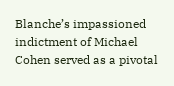Blanche’s impassioned indictment of Michael Cohen served as a pivotal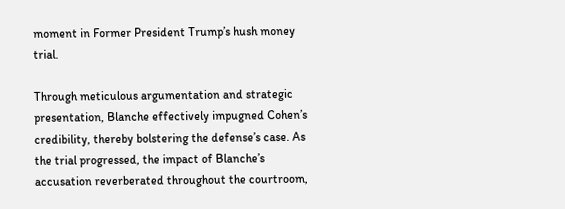moment in Former President Trump’s hush money trial.

Through meticulous argumentation and strategic presentation, Blanche effectively impugned Cohen’s credibility, thereby bolstering the defense’s case. As the trial progressed, the impact of Blanche’s accusation reverberated throughout the courtroom,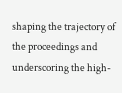shaping the trajectory of the proceedings and underscoring the high-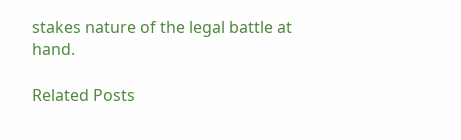stakes nature of the legal battle at hand.

Related Posts